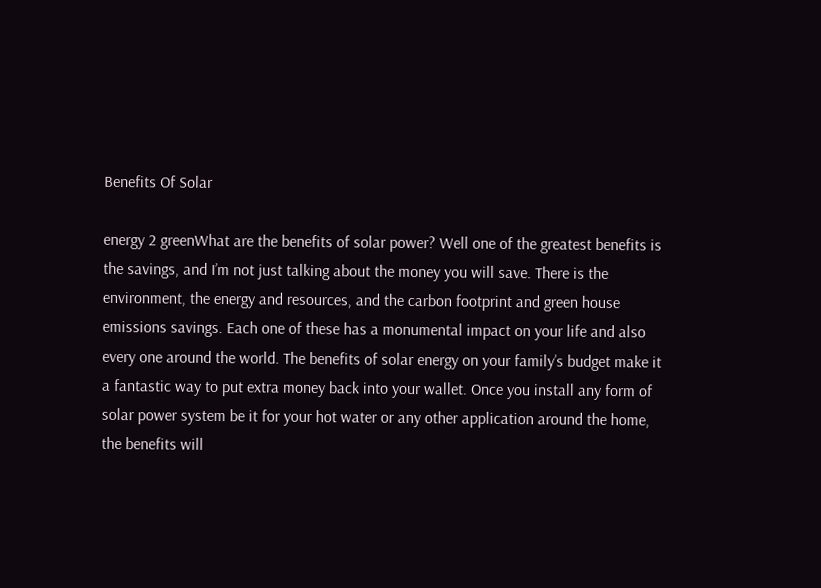Benefits Of Solar

energy 2 greenWhat are the benefits of solar power? Well one of the greatest benefits is the savings, and I’m not just talking about the money you will save. There is the environment, the energy and resources, and the carbon footprint and green house emissions savings. Each one of these has a monumental impact on your life and also every one around the world. The benefits of solar energy on your family’s budget make it a fantastic way to put extra money back into your wallet. Once you install any form of solar power system be it for your hot water or any other application around the home, the benefits will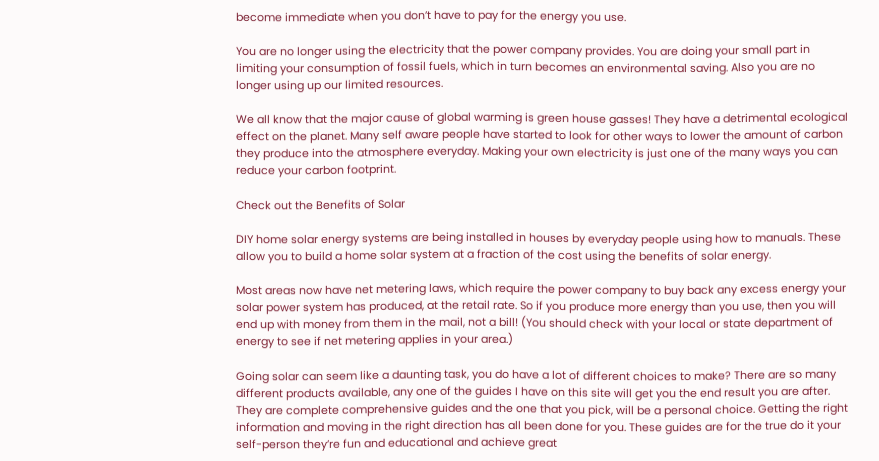become immediate when you don’t have to pay for the energy you use.

You are no longer using the electricity that the power company provides. You are doing your small part in limiting your consumption of fossil fuels, which in turn becomes an environmental saving. Also you are no longer using up our limited resources.

We all know that the major cause of global warming is green house gasses! They have a detrimental ecological effect on the planet. Many self aware people have started to look for other ways to lower the amount of carbon they produce into the atmosphere everyday. Making your own electricity is just one of the many ways you can reduce your carbon footprint.

Check out the Benefits of Solar

DIY home solar energy systems are being installed in houses by everyday people using how to manuals. These allow you to build a home solar system at a fraction of the cost using the benefits of solar energy.

Most areas now have net metering laws, which require the power company to buy back any excess energy your solar power system has produced, at the retail rate. So if you produce more energy than you use, then you will end up with money from them in the mail, not a bill! (You should check with your local or state department of energy to see if net metering applies in your area.)

Going solar can seem like a daunting task, you do have a lot of different choices to make? There are so many different products available, any one of the guides I have on this site will get you the end result you are after. They are complete comprehensive guides and the one that you pick, will be a personal choice. Getting the right information and moving in the right direction has all been done for you. These guides are for the true do it your self-person they’re fun and educational and achieve great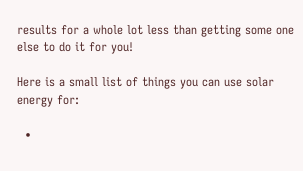results for a whole lot less than getting some one else to do it for you!

Here is a small list of things you can use solar energy for:

  •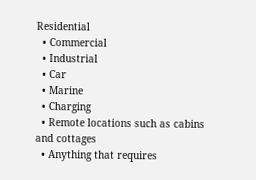Residential
  • Commercial
  • Industrial
  • Car
  • Marine
  • Charging
  • Remote locations such as cabins and cottages
  • Anything that requires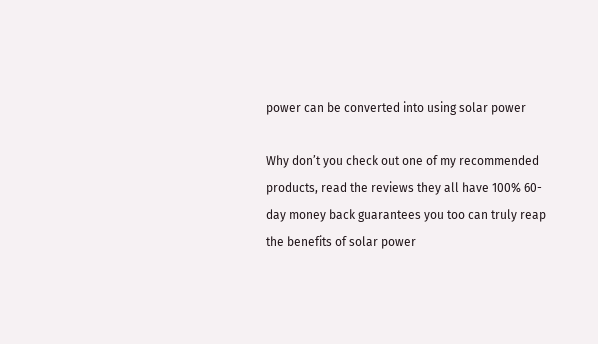power can be converted into using solar power

Why don’t you check out one of my recommended products, read the reviews they all have 100% 60-day money back guarantees you too can truly reap the benefits of solar power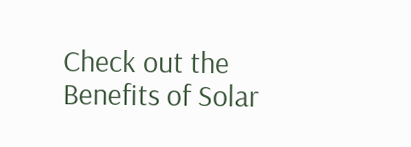Check out the Benefits of Solar